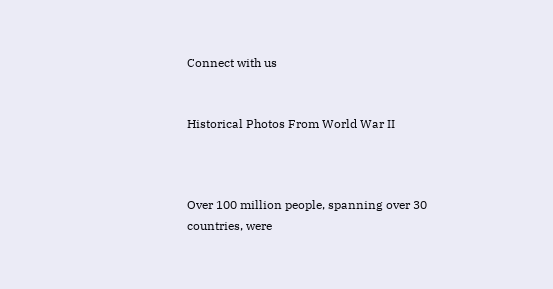Connect with us


Historical Photos From World War II



Over 100 million people, spanning over 30 countries, were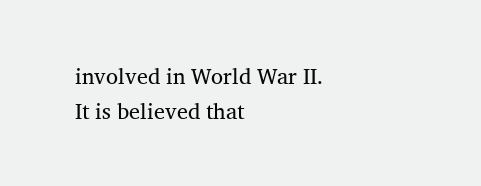involved in World War II. It is believed that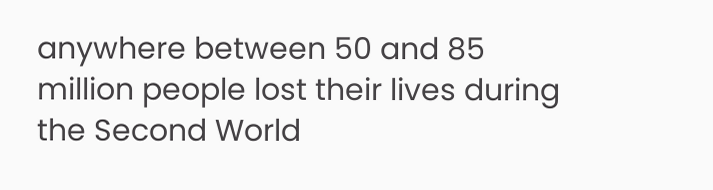anywhere between 50 and 85 million people lost their lives during the Second World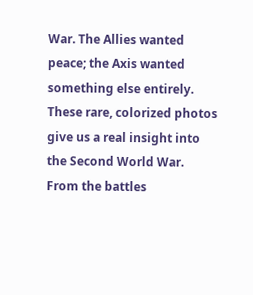War. The Allies wanted peace; the Axis wanted something else entirely.
These rare, colorized photos give us a real insight into the Second World War. From the battles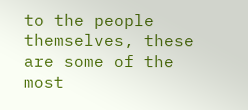to the people themselves, these are some of the most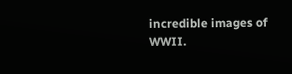incredible images of WWII.